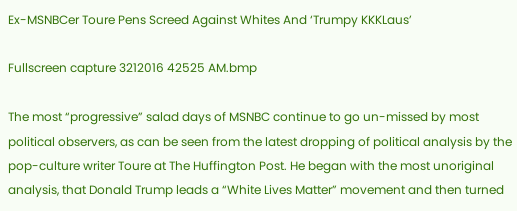Ex-MSNBCer Toure Pens Screed Against Whites And ‘Trumpy KKKLaus’

Fullscreen capture 3212016 42525 AM.bmp

The most “progressive” salad days of MSNBC continue to go un-missed by most political observers, as can be seen from the latest dropping of political analysis by the pop-culture writer Toure at The Huffington Post. He began with the most unoriginal analysis, that Donald Trump leads a “White Lives Matter” movement and then turned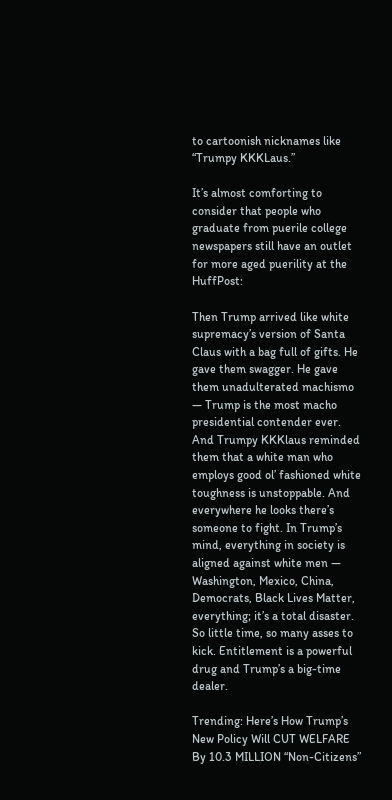to cartoonish nicknames like “Trumpy KKKLaus.”

It’s almost comforting to consider that people who graduate from puerile college newspapers still have an outlet for more aged puerility at the HuffPost:

Then Trump arrived like white supremacy’s version of Santa Claus with a bag full of gifts. He gave them swagger. He gave them unadulterated machismo — Trump is the most macho presidential contender ever. And Trumpy KKKlaus reminded them that a white man who employs good ol’ fashioned white toughness is unstoppable. And everywhere he looks there’s someone to fight. In Trump’s mind, everything in society is aligned against white men — Washington, Mexico, China, Democrats, Black Lives Matter, everything; it’s a total disaster. So little time, so many asses to kick. Entitlement is a powerful drug and Trump’s a big-time dealer.

Trending: Here’s How Trump’s New Policy Will CUT WELFARE By 10.3 MILLION “Non-Citizens”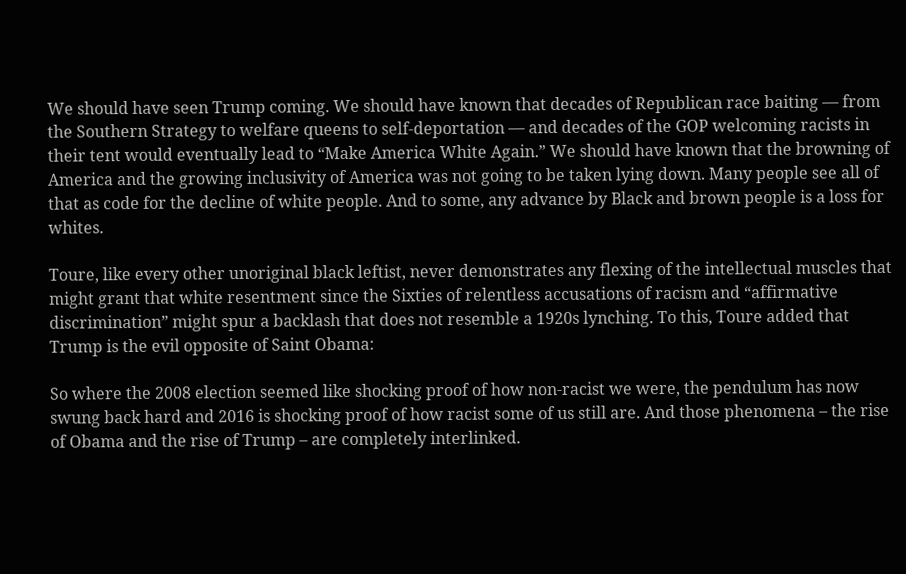We should have seen Trump coming. We should have known that decades of Republican race baiting — from the Southern Strategy to welfare queens to self-deportation — and decades of the GOP welcoming racists in their tent would eventually lead to “Make America White Again.” We should have known that the browning of America and the growing inclusivity of America was not going to be taken lying down. Many people see all of that as code for the decline of white people. And to some, any advance by Black and brown people is a loss for whites.

Toure, like every other unoriginal black leftist, never demonstrates any flexing of the intellectual muscles that might grant that white resentment since the Sixties of relentless accusations of racism and “affirmative discrimination” might spur a backlash that does not resemble a 1920s lynching. To this, Toure added that Trump is the evil opposite of Saint Obama:

So where the 2008 election seemed like shocking proof of how non-racist we were, the pendulum has now swung back hard and 2016 is shocking proof of how racist some of us still are. And those phenomena – the rise of Obama and the rise of Trump – are completely interlinked.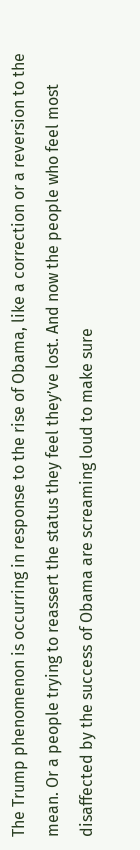The Trump phenomenon is occurring in response to the rise of Obama, like a correction or a reversion to the mean. Or a people trying to reassert the status they feel they’ve lost. And now the people who feel most disaffected by the success of Obama are screaming loud to make sure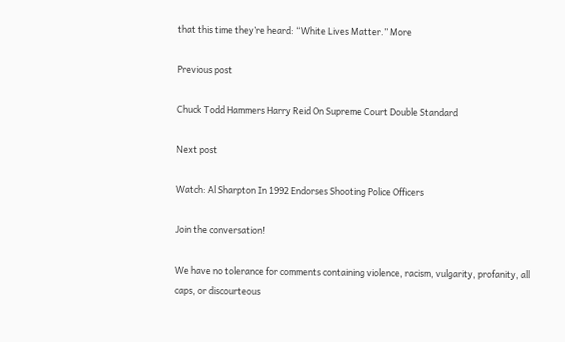that this time they’re heard: “White Lives Matter.” More

Previous post

Chuck Todd Hammers Harry Reid On Supreme Court Double Standard

Next post

Watch: Al Sharpton In 1992 Endorses Shooting Police Officers

Join the conversation!

We have no tolerance for comments containing violence, racism, vulgarity, profanity, all caps, or discourteous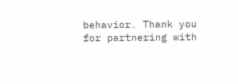behavior. Thank you for partnering with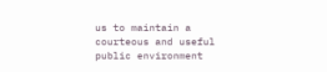us to maintain a courteous and useful public environment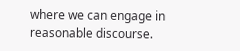where we can engage in reasonable discourse.